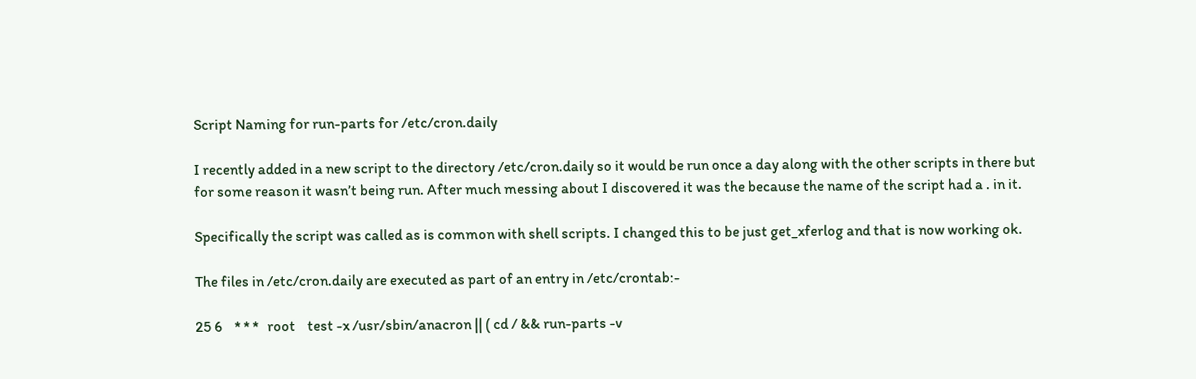Script Naming for run-parts for /etc/cron.daily

I recently added in a new script to the directory /etc/cron.daily so it would be run once a day along with the other scripts in there but for some reason it wasn’t being run. After much messing about I discovered it was the because the name of the script had a . in it.

Specifically the script was called as is common with shell scripts. I changed this to be just get_xferlog and that is now working ok.

The files in /etc/cron.daily are executed as part of an entry in /etc/crontab:-

25 6    * * *   root    test -x /usr/sbin/anacron || ( cd / && run-parts -v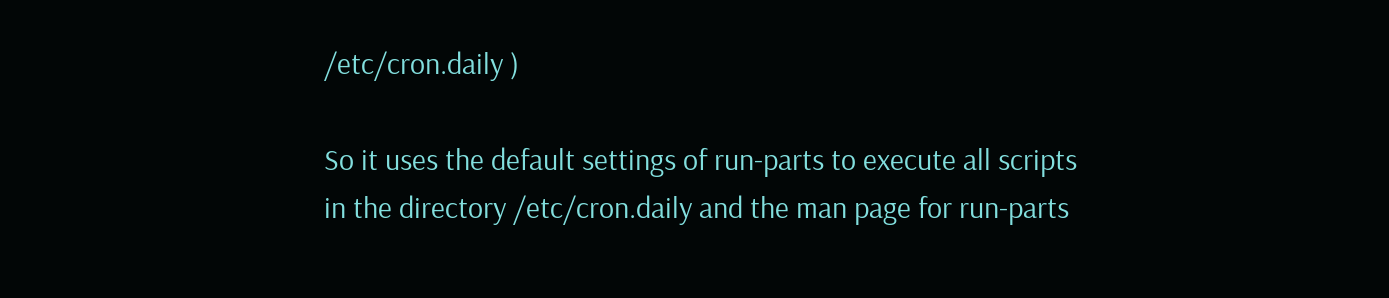/etc/cron.daily )

So it uses the default settings of run-parts to execute all scripts in the directory /etc/cron.daily and the man page for run-parts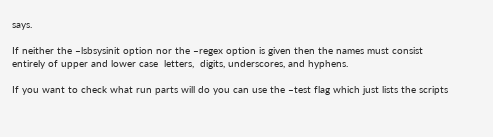says.

If neither the –lsbsysinit option nor the –regex option is given then the names must consist entirely of upper and lower case  letters,  digits, underscores, and hyphens.

If you want to check what run parts will do you can use the –test flag which just lists the scripts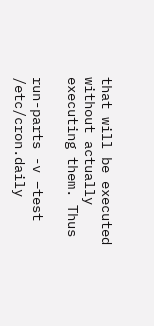that will be executed without actually executing them. Thus

run-parts -v –test /etc/cron.daily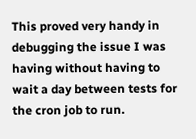This proved very handy in debugging the issue I was having without having to wait a day between tests for the cron job to run.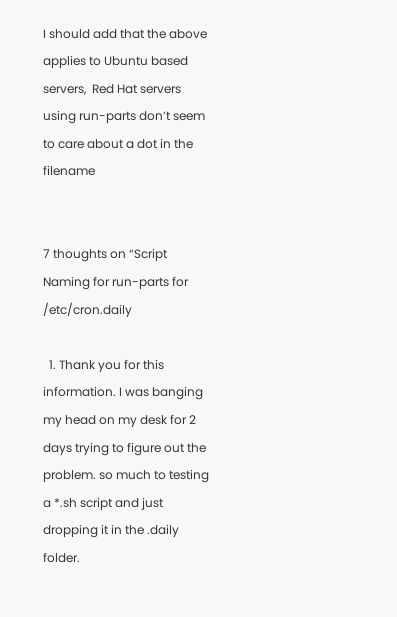I should add that the above applies to Ubuntu based servers,  Red Hat servers using run-parts don’t seem to care about a dot in the filename


7 thoughts on “Script Naming for run-parts for /etc/cron.daily

  1. Thank you for this information. I was banging my head on my desk for 2 days trying to figure out the problem. so much to testing a *.sh script and just dropping it in the .daily folder.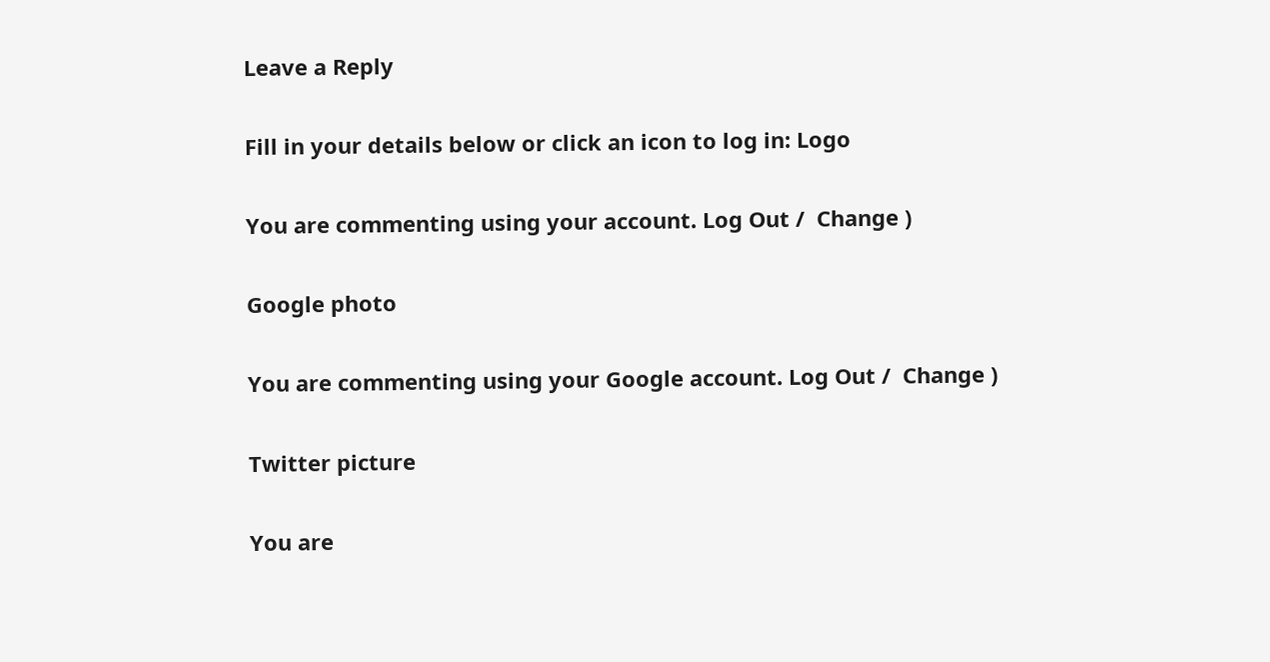Leave a Reply

Fill in your details below or click an icon to log in: Logo

You are commenting using your account. Log Out /  Change )

Google photo

You are commenting using your Google account. Log Out /  Change )

Twitter picture

You are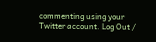commenting using your Twitter account. Log Out /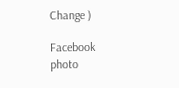Change )

Facebook photo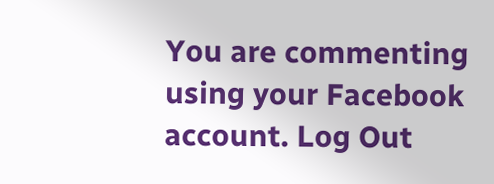You are commenting using your Facebook account. Log Out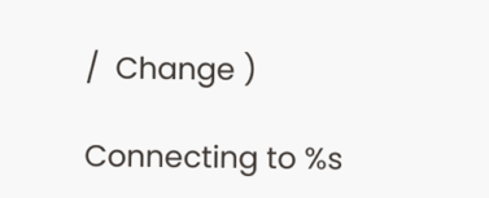/  Change )

Connecting to %s